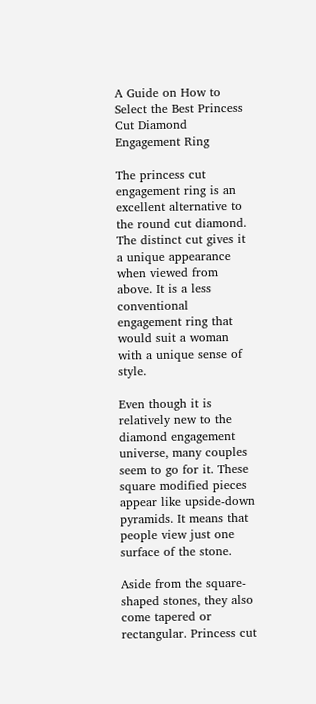A Guide on How to Select the Best Princess Cut Diamond Engagement Ring

The princess cut engagement ring is an excellent alternative to the round cut diamond. The distinct cut gives it a unique appearance when viewed from above. It is a less conventional engagement ring that would suit a woman with a unique sense of style.

Even though it is relatively new to the diamond engagement universe, many couples seem to go for it. These square modified pieces appear like upside-down pyramids. It means that people view just one surface of the stone.

Aside from the square-shaped stones, they also come tapered or rectangular. Princess cut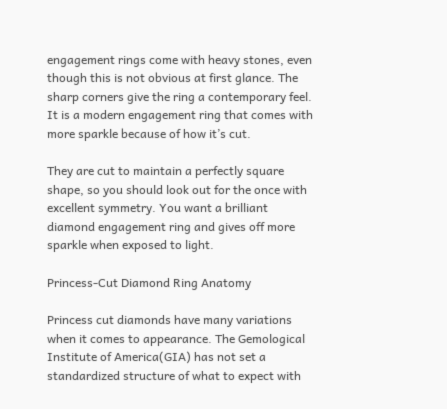engagement rings come with heavy stones, even though this is not obvious at first glance. The sharp corners give the ring a contemporary feel. It is a modern engagement ring that comes with more sparkle because of how it’s cut.

They are cut to maintain a perfectly square shape, so you should look out for the once with excellent symmetry. You want a brilliant diamond engagement ring and gives off more sparkle when exposed to light.

Princess-Cut Diamond Ring Anatomy

Princess cut diamonds have many variations when it comes to appearance. The Gemological Institute of America(GIA) has not set a standardized structure of what to expect with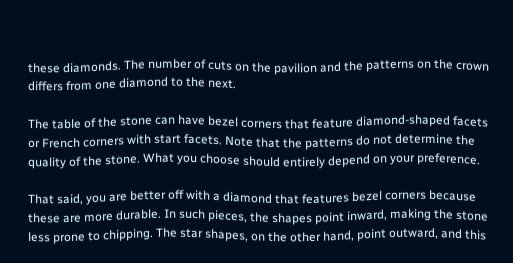these diamonds. The number of cuts on the pavilion and the patterns on the crown differs from one diamond to the next.

The table of the stone can have bezel corners that feature diamond-shaped facets or French corners with start facets. Note that the patterns do not determine the quality of the stone. What you choose should entirely depend on your preference.

That said, you are better off with a diamond that features bezel corners because these are more durable. In such pieces, the shapes point inward, making the stone less prone to chipping. The star shapes, on the other hand, point outward, and this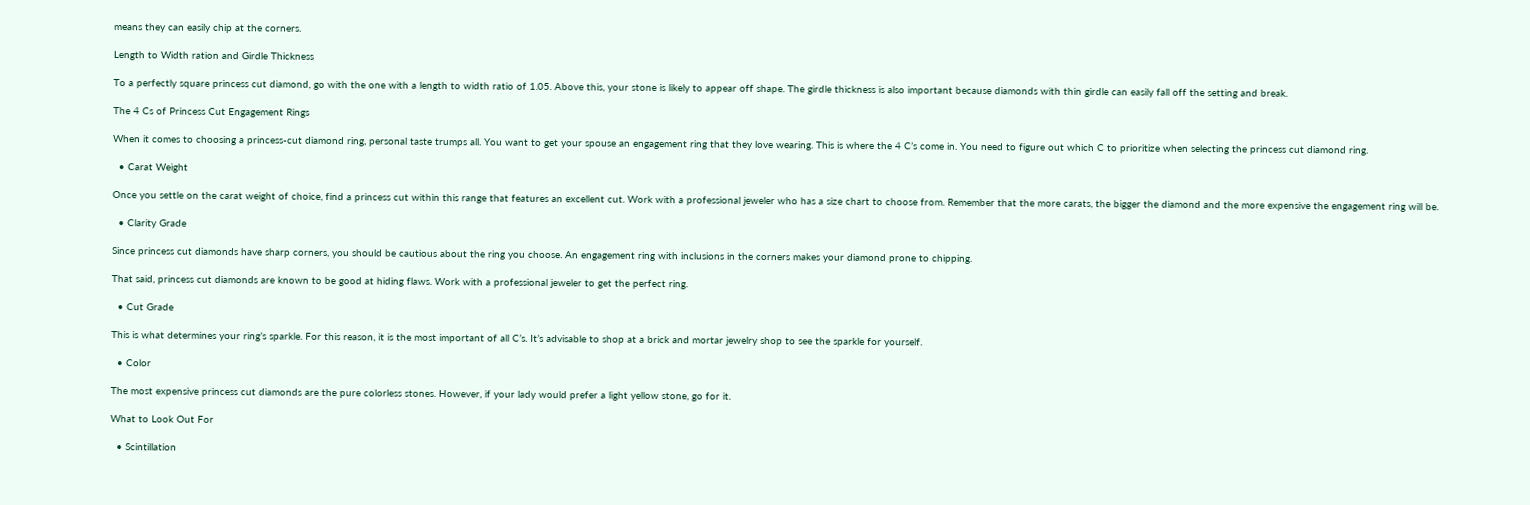means they can easily chip at the corners.

Length to Width ration and Girdle Thickness

To a perfectly square princess cut diamond, go with the one with a length to width ratio of 1.05. Above this, your stone is likely to appear off shape. The girdle thickness is also important because diamonds with thin girdle can easily fall off the setting and break.

The 4 Cs of Princess Cut Engagement Rings

When it comes to choosing a princess-cut diamond ring, personal taste trumps all. You want to get your spouse an engagement ring that they love wearing. This is where the 4 C’s come in. You need to figure out which C to prioritize when selecting the princess cut diamond ring.

  • Carat Weight

Once you settle on the carat weight of choice, find a princess cut within this range that features an excellent cut. Work with a professional jeweler who has a size chart to choose from. Remember that the more carats, the bigger the diamond and the more expensive the engagement ring will be.

  • Clarity Grade

Since princess cut diamonds have sharp corners, you should be cautious about the ring you choose. An engagement ring with inclusions in the corners makes your diamond prone to chipping.

That said, princess cut diamonds are known to be good at hiding flaws. Work with a professional jeweler to get the perfect ring.

  • Cut Grade

This is what determines your ring’s sparkle. For this reason, it is the most important of all C’s. It’s advisable to shop at a brick and mortar jewelry shop to see the sparkle for yourself.

  • Color

The most expensive princess cut diamonds are the pure colorless stones. However, if your lady would prefer a light yellow stone, go for it.

What to Look Out For

  • Scintillation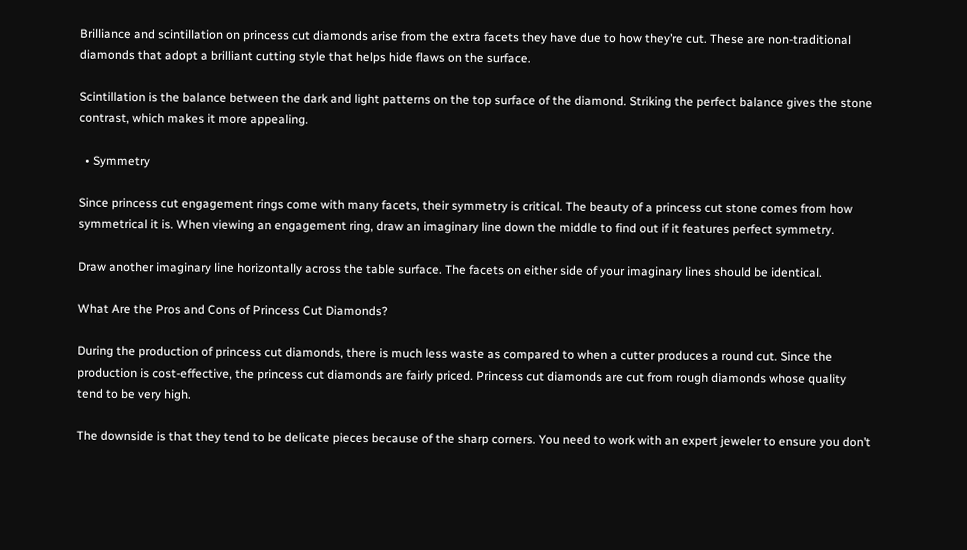Brilliance and scintillation on princess cut diamonds arise from the extra facets they have due to how they’re cut. These are non-traditional diamonds that adopt a brilliant cutting style that helps hide flaws on the surface.

Scintillation is the balance between the dark and light patterns on the top surface of the diamond. Striking the perfect balance gives the stone contrast, which makes it more appealing.

  • Symmetry

Since princess cut engagement rings come with many facets, their symmetry is critical. The beauty of a princess cut stone comes from how symmetrical it is. When viewing an engagement ring, draw an imaginary line down the middle to find out if it features perfect symmetry.

Draw another imaginary line horizontally across the table surface. The facets on either side of your imaginary lines should be identical.

What Are the Pros and Cons of Princess Cut Diamonds?

During the production of princess cut diamonds, there is much less waste as compared to when a cutter produces a round cut. Since the production is cost-effective, the princess cut diamonds are fairly priced. Princess cut diamonds are cut from rough diamonds whose quality tend to be very high.

The downside is that they tend to be delicate pieces because of the sharp corners. You need to work with an expert jeweler to ensure you don’t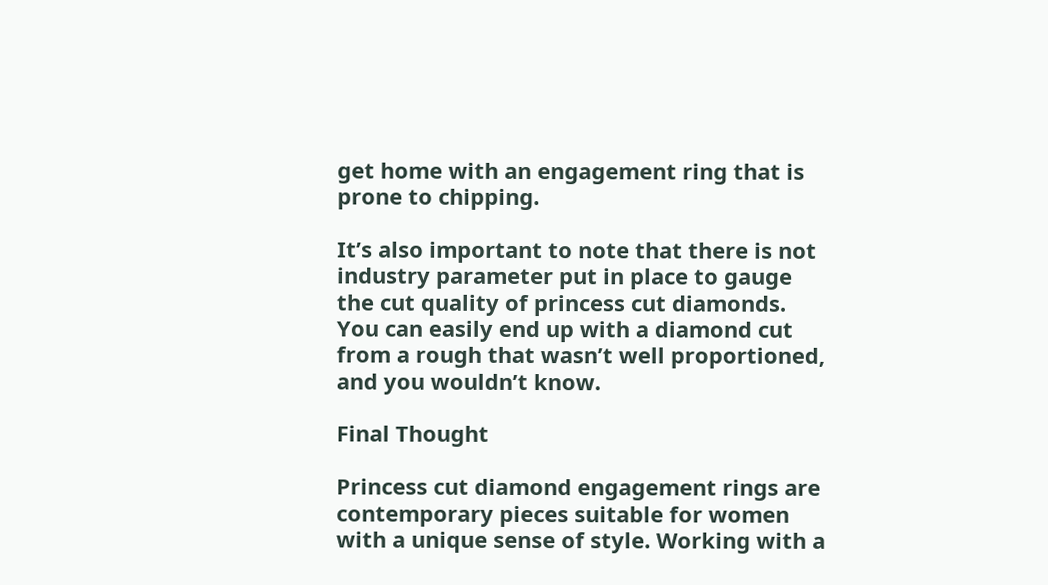get home with an engagement ring that is prone to chipping.

It’s also important to note that there is not industry parameter put in place to gauge the cut quality of princess cut diamonds. You can easily end up with a diamond cut from a rough that wasn’t well proportioned, and you wouldn’t know.

Final Thought

Princess cut diamond engagement rings are contemporary pieces suitable for women with a unique sense of style. Working with a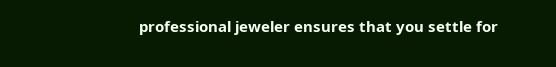professional jeweler ensures that you settle for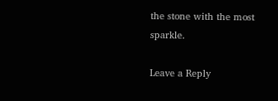the stone with the most sparkle.

Leave a Reply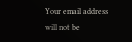Your email address will not be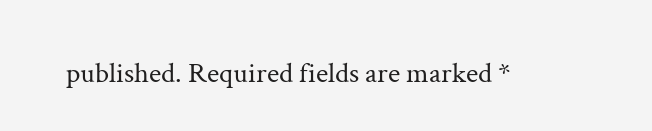published. Required fields are marked *